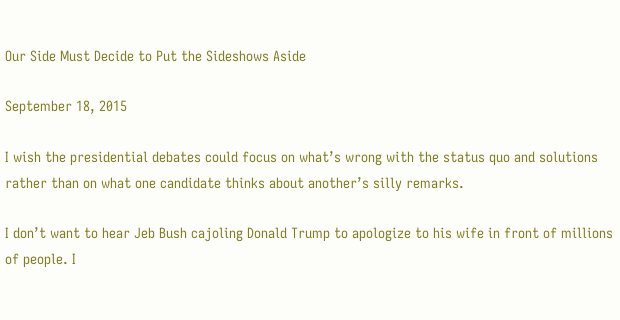Our Side Must Decide to Put the Sideshows Aside

September 18, 2015

I wish the presidential debates could focus on what’s wrong with the status quo and solutions rather than on what one candidate thinks about another’s silly remarks.

I don’t want to hear Jeb Bush cajoling Donald Trump to apologize to his wife in front of millions of people. I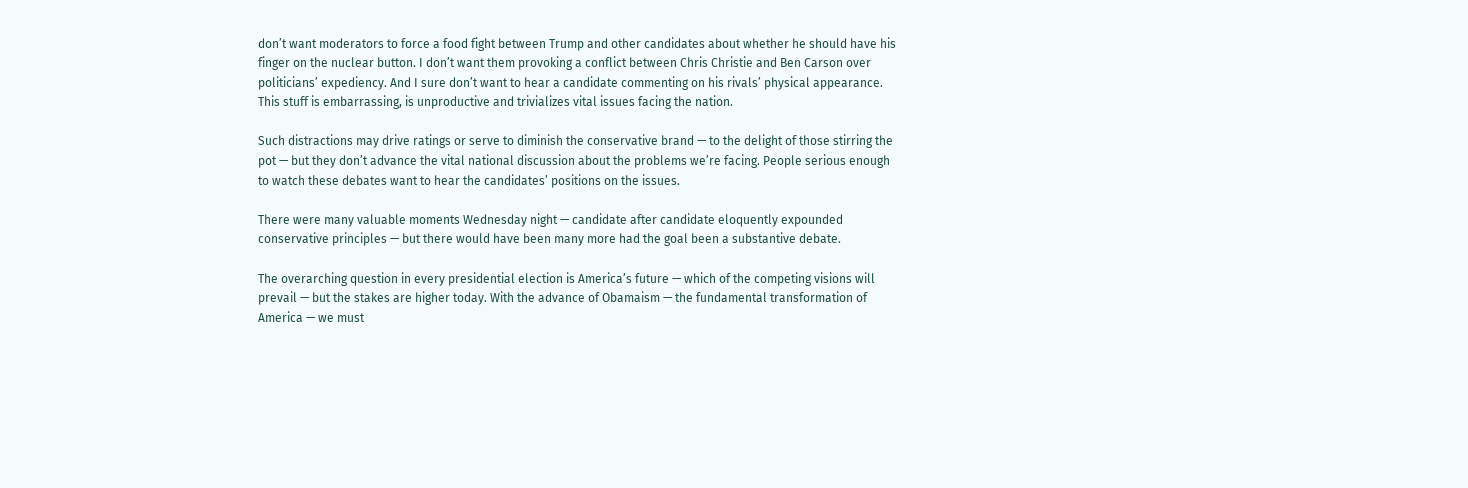don’t want moderators to force a food fight between Trump and other candidates about whether he should have his finger on the nuclear button. I don’t want them provoking a conflict between Chris Christie and Ben Carson over politicians’ expediency. And I sure don’t want to hear a candidate commenting on his rivals’ physical appearance. This stuff is embarrassing, is unproductive and trivializes vital issues facing the nation.

Such distractions may drive ratings or serve to diminish the conservative brand — to the delight of those stirring the pot — but they don’t advance the vital national discussion about the problems we’re facing. People serious enough to watch these debates want to hear the candidates’ positions on the issues.

There were many valuable moments Wednesday night — candidate after candidate eloquently expounded conservative principles — but there would have been many more had the goal been a substantive debate.

The overarching question in every presidential election is America’s future — which of the competing visions will prevail — but the stakes are higher today. With the advance of Obamaism — the fundamental transformation of America — we must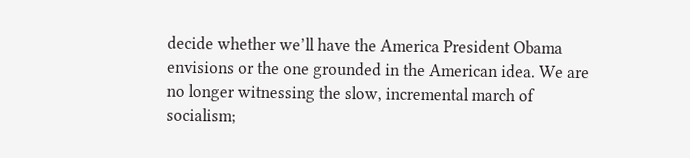decide whether we’ll have the America President Obama envisions or the one grounded in the American idea. We are no longer witnessing the slow, incremental march of socialism;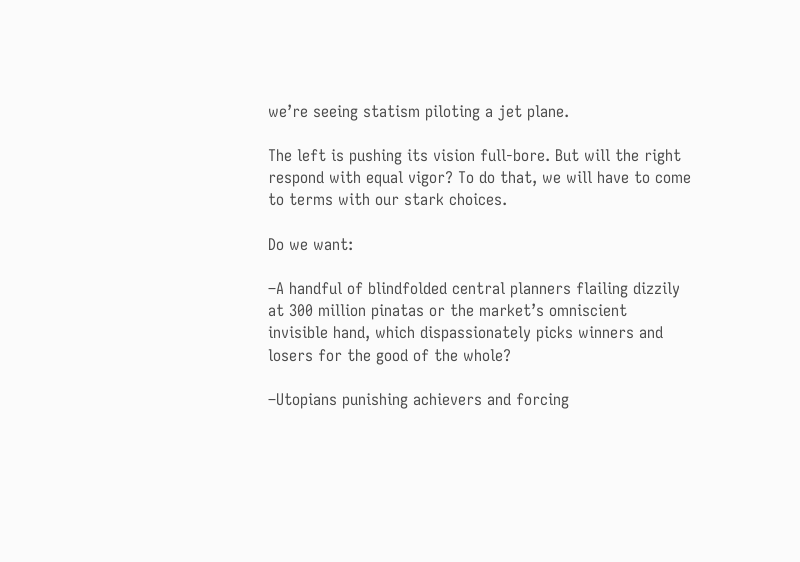we’re seeing statism piloting a jet plane.

The left is pushing its vision full-bore. But will the right respond with equal vigor? To do that, we will have to come to terms with our stark choices.

Do we want:

–A handful of blindfolded central planners flailing dizzily at 300 million pinatas or the market’s omniscient invisible hand, which dispassionately picks winners and losers for the good of the whole?

–Utopians punishing achievers and forcing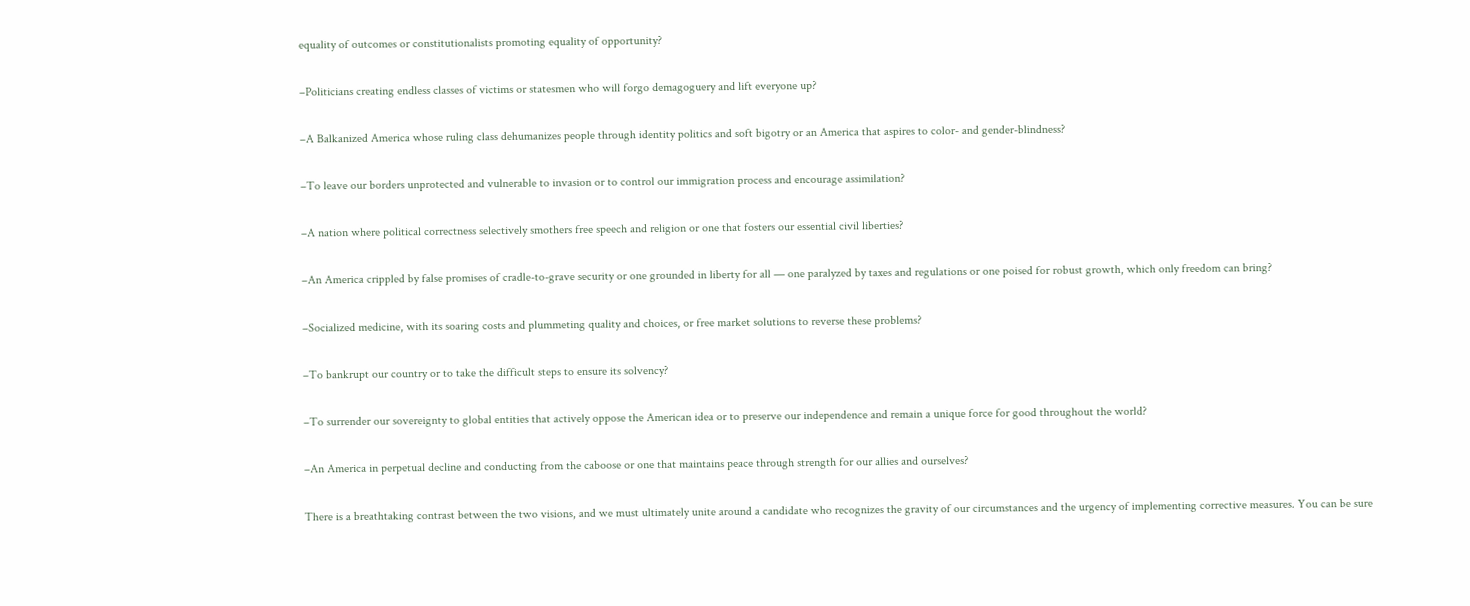equality of outcomes or constitutionalists promoting equality of opportunity?

–Politicians creating endless classes of victims or statesmen who will forgo demagoguery and lift everyone up?

–A Balkanized America whose ruling class dehumanizes people through identity politics and soft bigotry or an America that aspires to color- and gender-blindness?

–To leave our borders unprotected and vulnerable to invasion or to control our immigration process and encourage assimilation?

–A nation where political correctness selectively smothers free speech and religion or one that fosters our essential civil liberties?

–An America crippled by false promises of cradle-to-grave security or one grounded in liberty for all — one paralyzed by taxes and regulations or one poised for robust growth, which only freedom can bring?

–Socialized medicine, with its soaring costs and plummeting quality and choices, or free market solutions to reverse these problems?

–To bankrupt our country or to take the difficult steps to ensure its solvency?

–To surrender our sovereignty to global entities that actively oppose the American idea or to preserve our independence and remain a unique force for good throughout the world?

–An America in perpetual decline and conducting from the caboose or one that maintains peace through strength for our allies and ourselves?

There is a breathtaking contrast between the two visions, and we must ultimately unite around a candidate who recognizes the gravity of our circumstances and the urgency of implementing corrective measures. You can be sure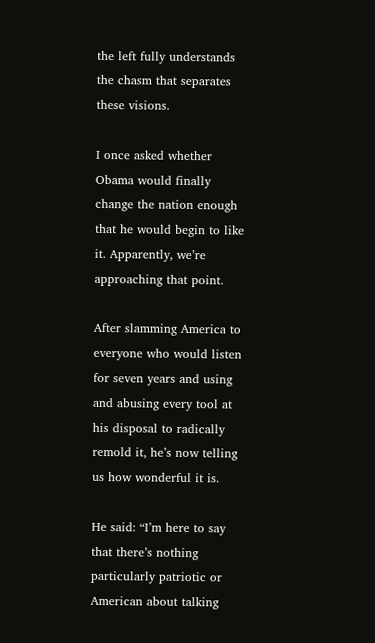the left fully understands the chasm that separates these visions.

I once asked whether Obama would finally change the nation enough that he would begin to like it. Apparently, we’re approaching that point.

After slamming America to everyone who would listen for seven years and using and abusing every tool at his disposal to radically remold it, he’s now telling us how wonderful it is.

He said: “I’m here to say that there’s nothing particularly patriotic or American about talking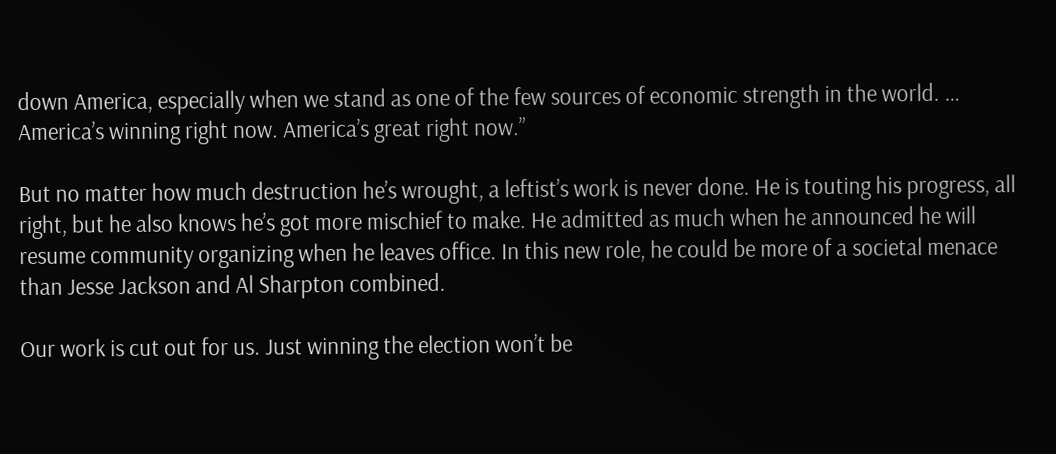down America, especially when we stand as one of the few sources of economic strength in the world. … America’s winning right now. America’s great right now.”

But no matter how much destruction he’s wrought, a leftist’s work is never done. He is touting his progress, all right, but he also knows he’s got more mischief to make. He admitted as much when he announced he will resume community organizing when he leaves office. In this new role, he could be more of a societal menace than Jesse Jackson and Al Sharpton combined.

Our work is cut out for us. Just winning the election won’t be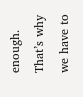enough. That’s why we have to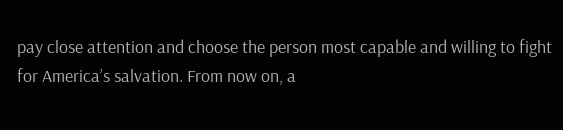pay close attention and choose the person most capable and willing to fight for America’s salvation. From now on, a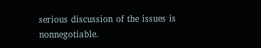serious discussion of the issues is nonnegotiable.